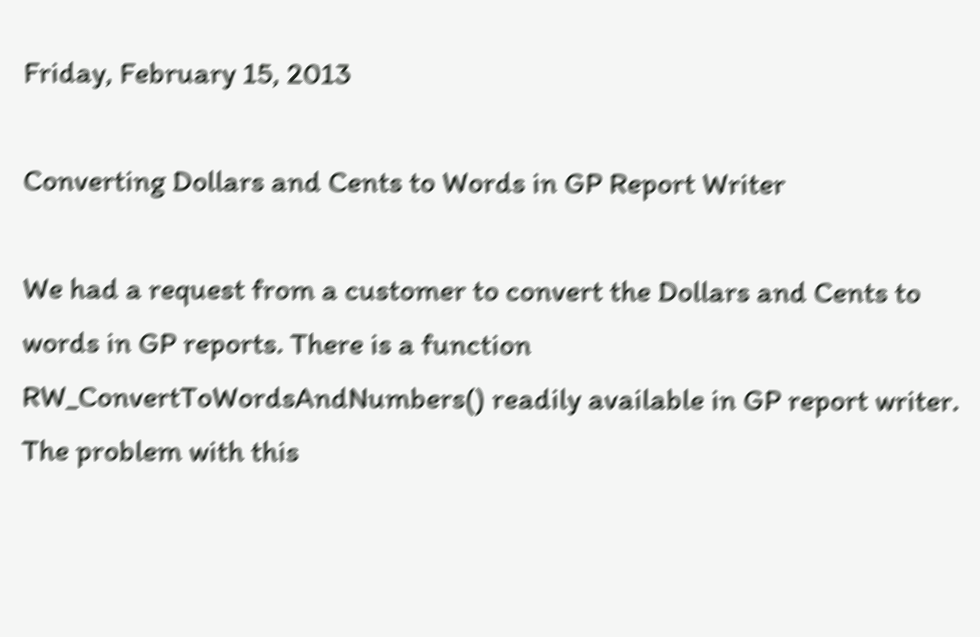Friday, February 15, 2013

Converting Dollars and Cents to Words in GP Report Writer

We had a request from a customer to convert the Dollars and Cents to words in GP reports. There is a function RW_ConvertToWordsAndNumbers() readily available in GP report writer. The problem with this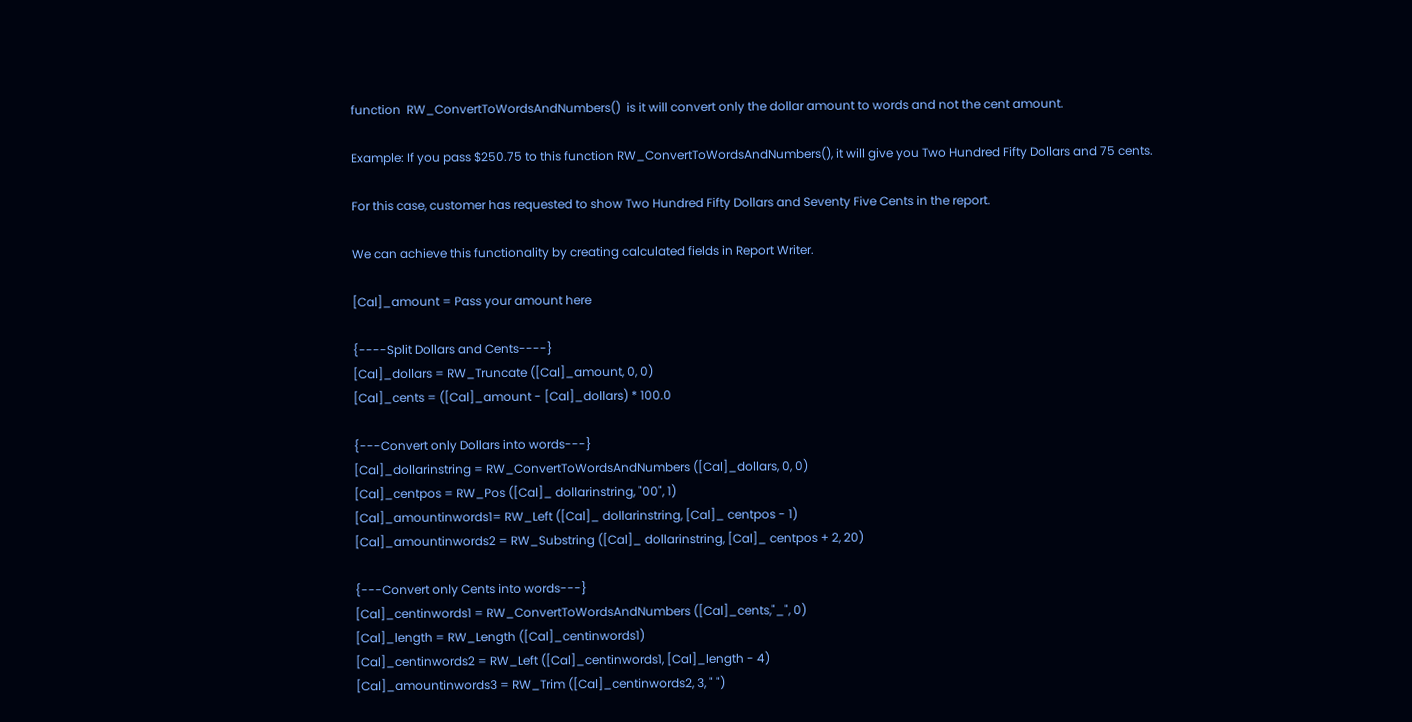function  RW_ConvertToWordsAndNumbers()  is it will convert only the dollar amount to words and not the cent amount.

Example: If you pass $250.75 to this function RW_ConvertToWordsAndNumbers(), it will give you Two Hundred Fifty Dollars and 75 cents.

For this case, customer has requested to show Two Hundred Fifty Dollars and Seventy Five Cents in the report.

We can achieve this functionality by creating calculated fields in Report Writer.

[Cal]_amount = Pass your amount here

{----Split Dollars and Cents----}
[Cal]_dollars = RW_Truncate ([Cal]_amount, 0, 0)
[Cal]_cents = ([Cal]_amount - [Cal]_dollars) * 100.0

{---Convert only Dollars into words---}
[Cal]_dollarinstring = RW_ConvertToWordsAndNumbers ([Cal]_dollars, 0, 0)
[Cal]_centpos = RW_Pos ([Cal]_ dollarinstring, "00", 1)
[Cal]_amountinwords1= RW_Left ([Cal]_ dollarinstring, [Cal]_ centpos - 1)
[Cal]_amountinwords2 = RW_Substring ([Cal]_ dollarinstring, [Cal]_ centpos + 2, 20)

{---Convert only Cents into words---}
[Cal]_centinwords1 = RW_ConvertToWordsAndNumbers ([Cal]_cents,"_", 0)
[Cal]_length = RW_Length ([Cal]_centinwords1)
[Cal]_centinwords2 = RW_Left ([Cal]_centinwords1, [Cal]_length - 4)
[Cal]_amountinwords3 = RW_Trim ([Cal]_centinwords2, 3, " ")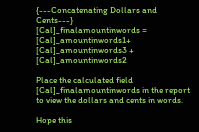{---Concatenating Dollars and Cents---}
[Cal]_finalamountinwords = [Cal]_amountinwords1+ [Cal]_amountinwords3 +                                                                                                      [Cal]_amountinwords2

Place the calculated field [Cal]_finalamountinwords in the report to view the dollars and cents in words.

Hope this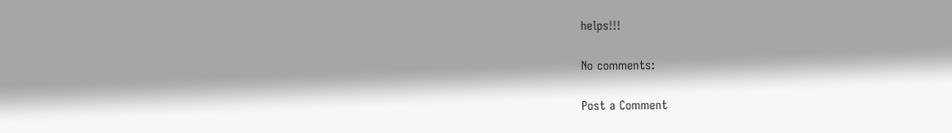helps!!!

No comments:

Post a Comment